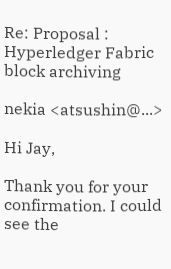Re: Proposal : Hyperledger Fabric block archiving

nekia <atsushin@...>

Hi Jay,

Thank you for your confirmation. I could see the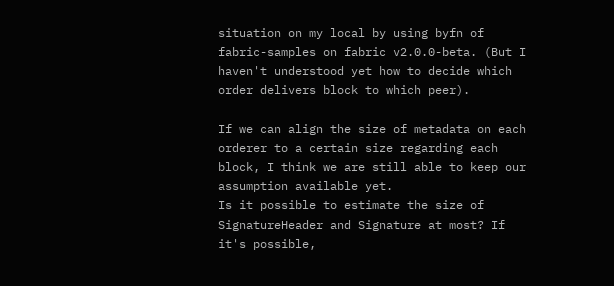situation on my local by using byfn of fabric-samples on fabric v2.0.0-beta. (But I haven't understood yet how to decide which order delivers block to which peer).

If we can align the size of metadata on each orderer to a certain size regarding each block, I think we are still able to keep our assumption available yet.
Is it possible to estimate the size of SignatureHeader and Signature at most? If it's possible,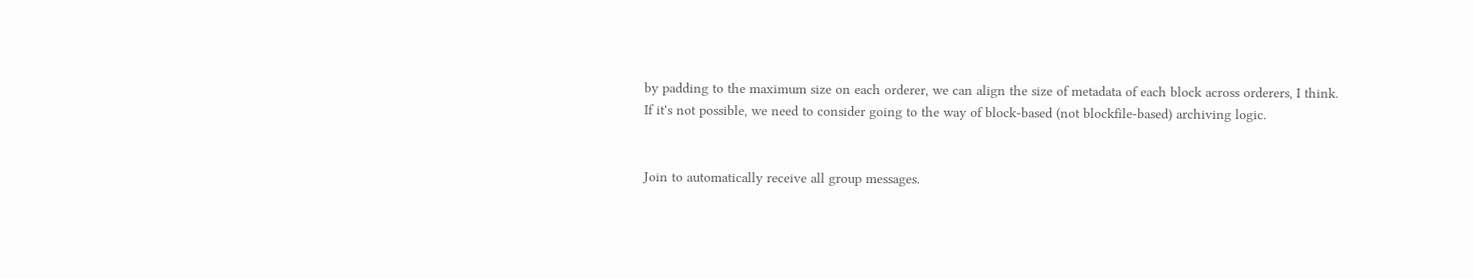by padding to the maximum size on each orderer, we can align the size of metadata of each block across orderers, I think.
If it's not possible, we need to consider going to the way of block-based (not blockfile-based) archiving logic.


Join to automatically receive all group messages.